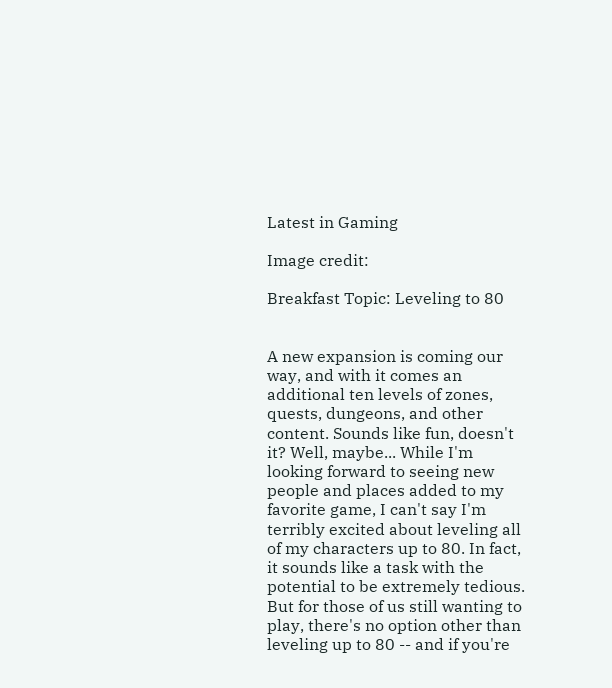Latest in Gaming

Image credit:

Breakfast Topic: Leveling to 80


A new expansion is coming our way, and with it comes an additional ten levels of zones, quests, dungeons, and other content. Sounds like fun, doesn't it? Well, maybe... While I'm looking forward to seeing new people and places added to my favorite game, I can't say I'm terribly excited about leveling all of my characters up to 80. In fact, it sounds like a task with the potential to be extremely tedious. But for those of us still wanting to play, there's no option other than leveling up to 80 -- and if you're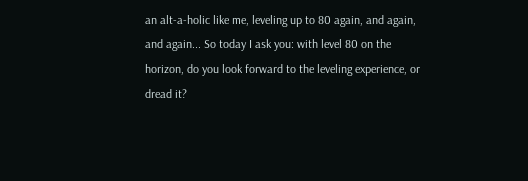an alt-a-holic like me, leveling up to 80 again, and again, and again... So today I ask you: with level 80 on the horizon, do you look forward to the leveling experience, or dread it?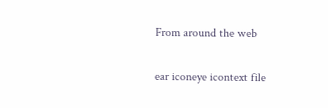From around the web

ear iconeye icontext file